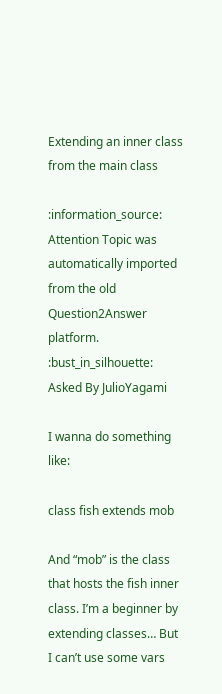Extending an inner class from the main class

:information_source: Attention Topic was automatically imported from the old Question2Answer platform.
:bust_in_silhouette: Asked By JulioYagami

I wanna do something like:

class fish extends mob

And “mob” is the class that hosts the fish inner class. I’m a beginner by extending classes… But I can’t use some vars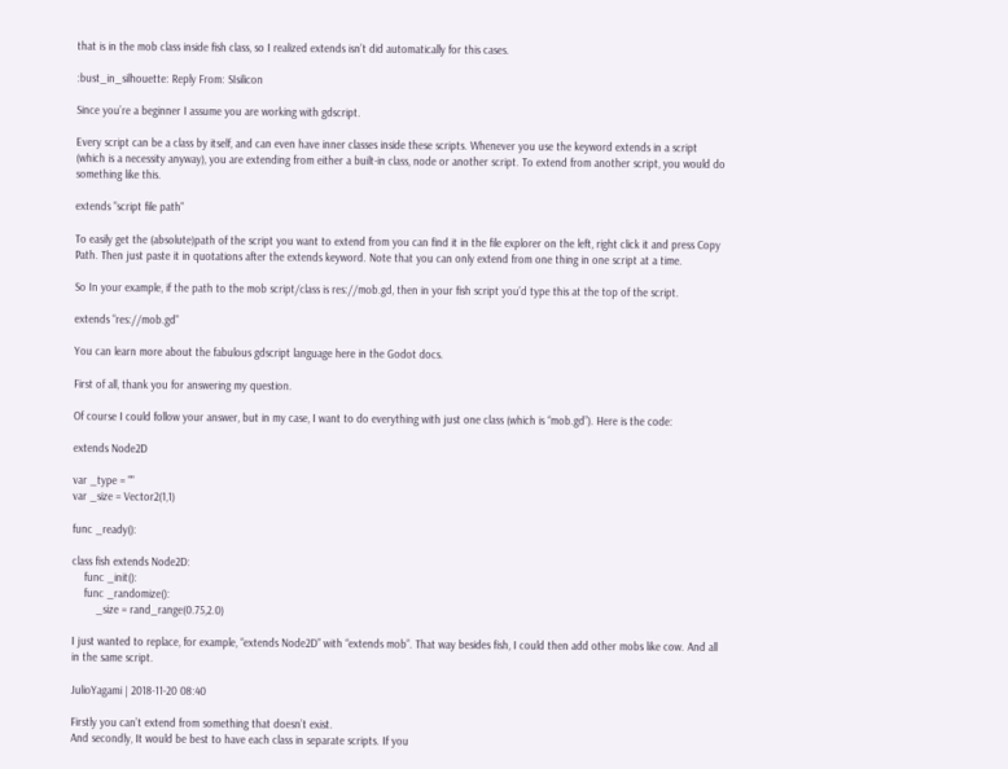that is in the mob class inside fish class, so I realized extends isn’t did automatically for this cases.

:bust_in_silhouette: Reply From: SIsilicon

Since you’re a beginner I assume you are working with gdscript.

Every script can be a class by itself, and can even have inner classes inside these scripts. Whenever you use the keyword extends in a script (which is a necessity anyway), you are extending from either a built-in class, node or another script. To extend from another script, you would do something like this.

extends "script file path"

To easily get the (absolute)path of the script you want to extend from you can find it in the file explorer on the left, right click it and press Copy Path. Then just paste it in quotations after the extends keyword. Note that you can only extend from one thing in one script at a time.

So In your example, if the path to the mob script/class is res://mob.gd, then in your fish script you’d type this at the top of the script.

extends "res://mob.gd"

You can learn more about the fabulous gdscript language here in the Godot docs.

First of all, thank you for answering my question.

Of course I could follow your answer, but in my case, I want to do everything with just one class (which is “mob.gd”). Here is the code:

extends Node2D

var _type = ""
var _size = Vector2(1,1)

func _ready():

class fish extends Node2D:
    func _init():
    func _randomize():
        _size = rand_range(0.75,2.0)

I just wanted to replace, for example, “extends Node2D” with “extends mob”. That way besides fish, I could then add other mobs like cow. And all in the same script.

JulioYagami | 2018-11-20 08:40

Firstly you can’t extend from something that doesn’t exist.
And secondly, It would be best to have each class in separate scripts. If you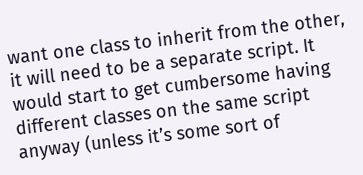want one class to inherit from the other, it will need to be a separate script. It would start to get cumbersome having different classes on the same script anyway (unless it’s some sort of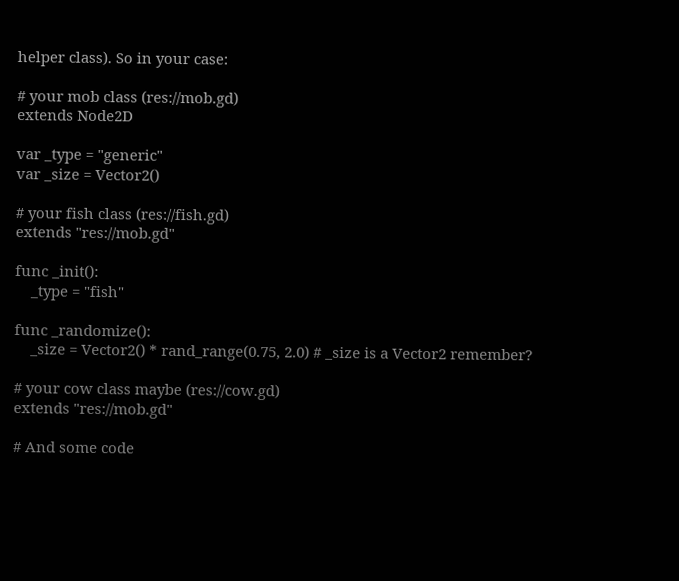helper class). So in your case:

# your mob class (res://mob.gd)
extends Node2D

var _type = "generic"
var _size = Vector2()

# your fish class (res://fish.gd)
extends "res://mob.gd"

func _init():
    _type = "fish"

func _randomize():
    _size = Vector2() * rand_range(0.75, 2.0) # _size is a Vector2 remember?

# your cow class maybe (res://cow.gd)
extends "res://mob.gd"

# And some code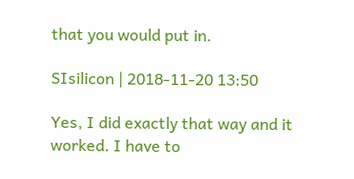that you would put in.

SIsilicon | 2018-11-20 13:50

Yes, I did exactly that way and it worked. I have to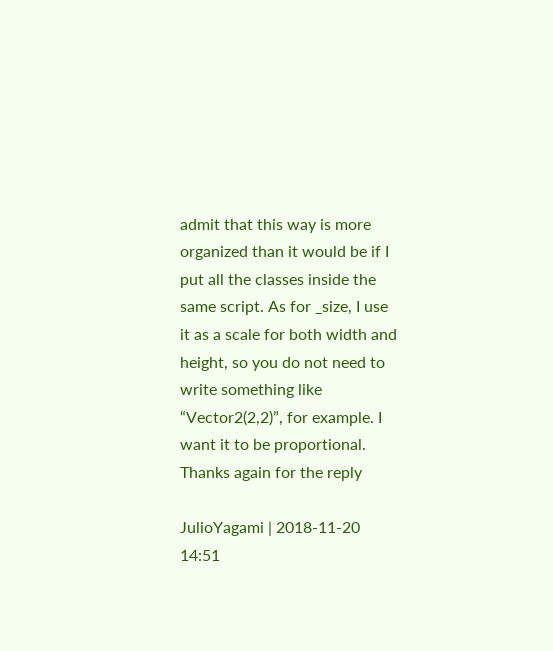admit that this way is more organized than it would be if I put all the classes inside the same script. As for _size, I use it as a scale for both width and height, so you do not need to write something like “Vector2(2,2)”, for example. I want it to be proportional. Thanks again for the reply

JulioYagami | 2018-11-20 14:51